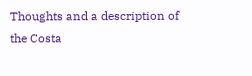Thoughts and a description of the Costa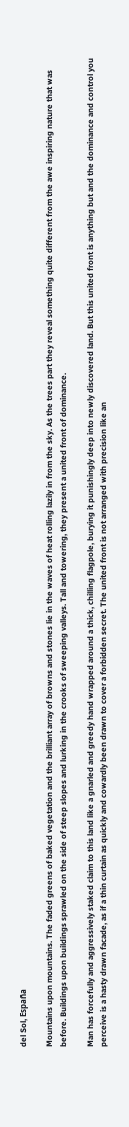del Sol, España

Mountains upon mountains. The faded greens of baked vegetation and the brilliant array of browns and stones lie in the waves of heat rolling lazily in from the sky. As the trees part they reveal something quite different from the awe inspiring nature that was before. Buildings upon buildings sprawled on the side of steep slopes and lurking in the crooks of sweeping valleys. Tall and towering, they present a united front of dominance.

Man has forcefully and aggressively staked claim to this land like a gnarled and greedy hand wrapped around a thick, chilling flagpole, burying it punishingly deep into newly discovered land. But this united front is anything but and the dominance and control you perceive is a hasty drawn facade, as if a thin curtain as quickly and cowardly been drawn to cover a forbidden secret. The united front is not arranged with precision like an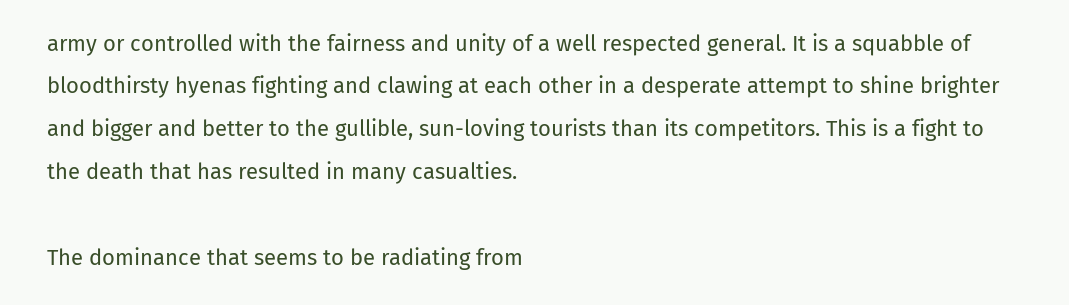army or controlled with the fairness and unity of a well respected general. It is a squabble of bloodthirsty hyenas fighting and clawing at each other in a desperate attempt to shine brighter and bigger and better to the gullible, sun-loving tourists than its competitors. This is a fight to the death that has resulted in many casualties.

The dominance that seems to be radiating from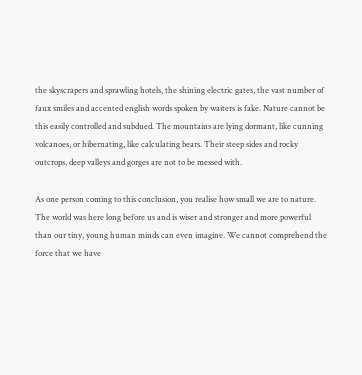the skyscrapers and sprawling hotels, the shining electric gates, the vast number of faux smiles and accented english words spoken by waiters is fake. Nature cannot be this easily controlled and subdued. The mountains are lying dormant, like cunning volcanoes, or hibernating, like calculating bears. Their steep sides and rocky outcrops, deep valleys and gorges are not to be messed with.

As one person coming to this conclusion, you realise how small we are to nature. The world was here long before us and is wiser and stronger and more powerful than our tiny, young human minds can even imagine. We cannot comprehend the force that we have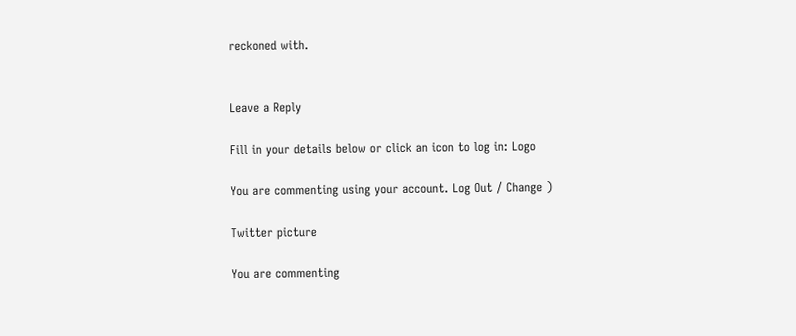reckoned with.


Leave a Reply

Fill in your details below or click an icon to log in: Logo

You are commenting using your account. Log Out / Change )

Twitter picture

You are commenting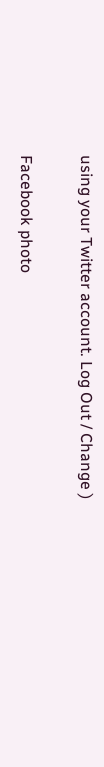using your Twitter account. Log Out / Change )

Facebook photo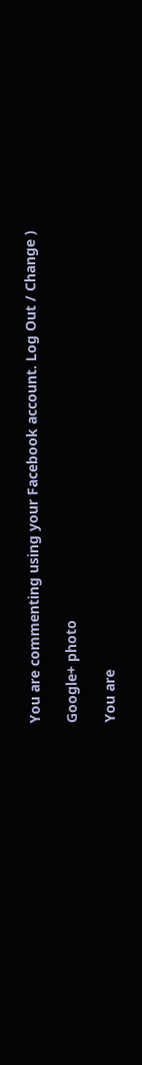You are commenting using your Facebook account. Log Out / Change )

Google+ photo

You are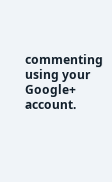commenting using your Google+ account.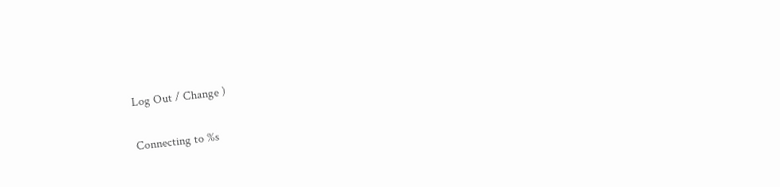Log Out / Change )

Connecting to %s